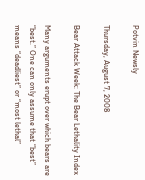Potvin Newsly

Thursday, August 7, 2008

Bear Attack Week: The Bear Lethality Index

Many arguments erupt over which bears are “best.” One can only assume that “best” means “deadliest” or “most lethal”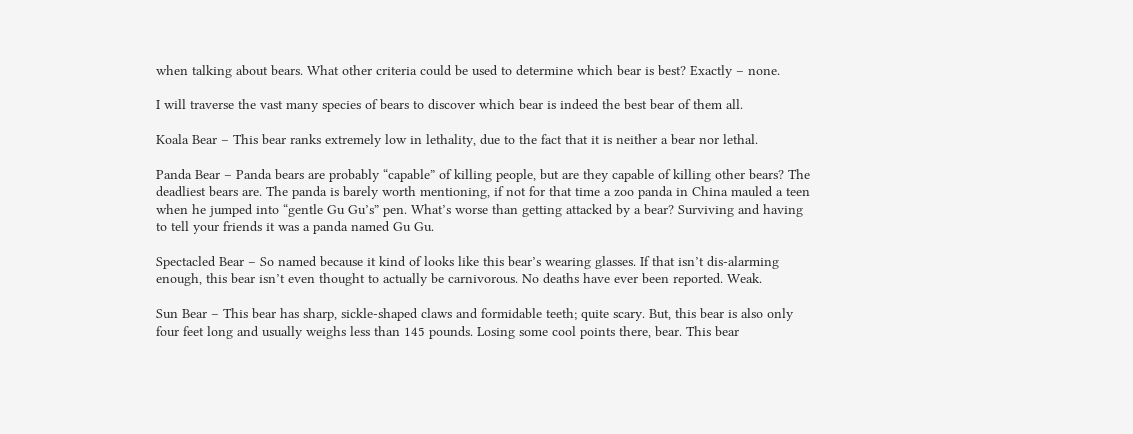when talking about bears. What other criteria could be used to determine which bear is best? Exactly – none.

I will traverse the vast many species of bears to discover which bear is indeed the best bear of them all.

Koala Bear – This bear ranks extremely low in lethality, due to the fact that it is neither a bear nor lethal.

Panda Bear – Panda bears are probably “capable” of killing people, but are they capable of killing other bears? The deadliest bears are. The panda is barely worth mentioning, if not for that time a zoo panda in China mauled a teen when he jumped into “gentle Gu Gu’s” pen. What’s worse than getting attacked by a bear? Surviving and having to tell your friends it was a panda named Gu Gu.

Spectacled Bear – So named because it kind of looks like this bear’s wearing glasses. If that isn’t dis-alarming enough, this bear isn’t even thought to actually be carnivorous. No deaths have ever been reported. Weak.

Sun Bear – This bear has sharp, sickle-shaped claws and formidable teeth; quite scary. But, this bear is also only four feet long and usually weighs less than 145 pounds. Losing some cool points there, bear. This bear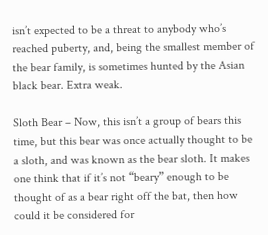isn’t expected to be a threat to anybody who’s reached puberty, and, being the smallest member of the bear family, is sometimes hunted by the Asian black bear. Extra weak.

Sloth Bear – Now, this isn’t a group of bears this time, but this bear was once actually thought to be a sloth, and was known as the bear sloth. It makes one think that if it’s not “beary” enough to be thought of as a bear right off the bat, then how could it be considered for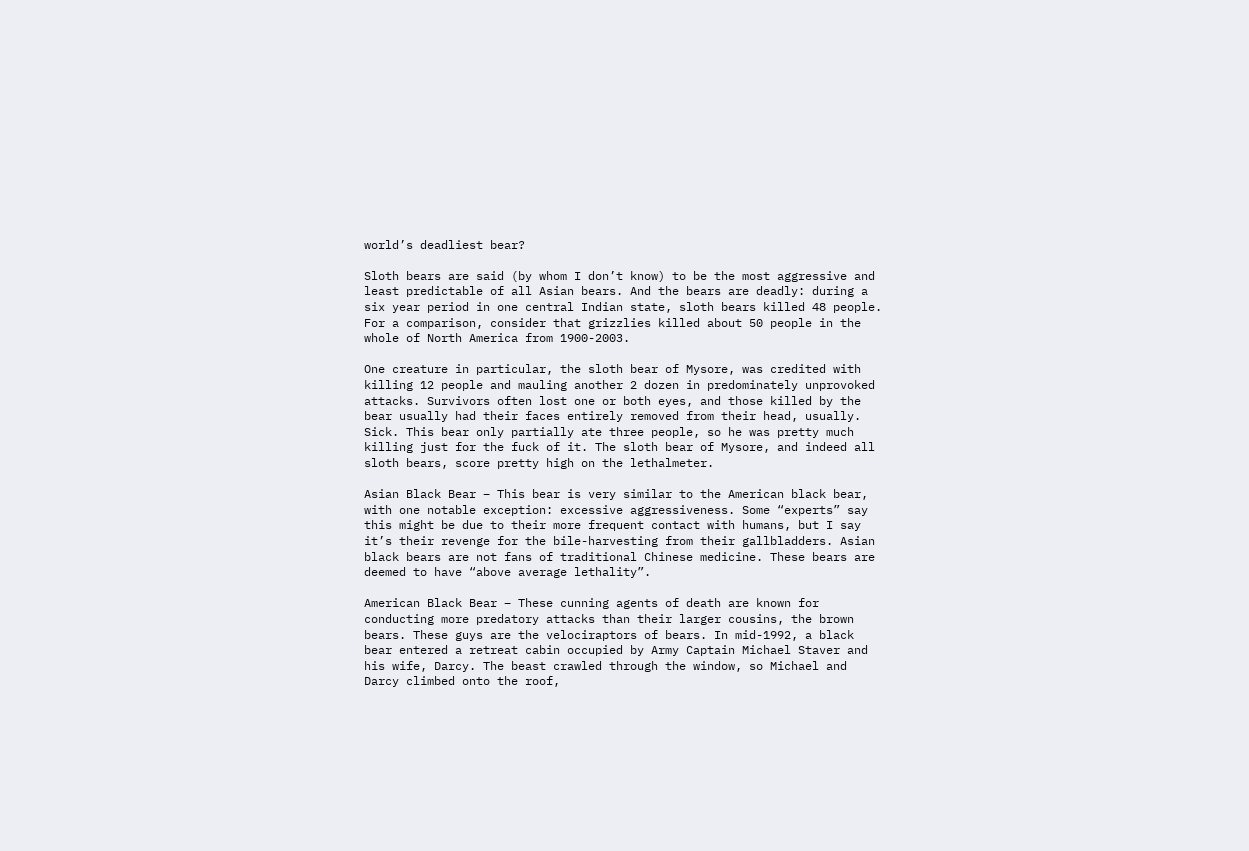world’s deadliest bear?

Sloth bears are said (by whom I don’t know) to be the most aggressive and least predictable of all Asian bears. And the bears are deadly: during a six year period in one central Indian state, sloth bears killed 48 people. For a comparison, consider that grizzlies killed about 50 people in the whole of North America from 1900-2003.

One creature in particular, the sloth bear of Mysore, was credited with killing 12 people and mauling another 2 dozen in predominately unprovoked attacks. Survivors often lost one or both eyes, and those killed by the bear usually had their faces entirely removed from their head, usually. Sick. This bear only partially ate three people, so he was pretty much killing just for the fuck of it. The sloth bear of Mysore, and indeed all sloth bears, score pretty high on the lethalmeter.

Asian Black Bear – This bear is very similar to the American black bear, with one notable exception: excessive aggressiveness. Some “experts” say this might be due to their more frequent contact with humans, but I say it’s their revenge for the bile-harvesting from their gallbladders. Asian black bears are not fans of traditional Chinese medicine. These bears are deemed to have “above average lethality”.

American Black Bear – These cunning agents of death are known for conducting more predatory attacks than their larger cousins, the brown bears. These guys are the velociraptors of bears. In mid-1992, a black bear entered a retreat cabin occupied by Army Captain Michael Staver and his wife, Darcy. The beast crawled through the window, so Michael and Darcy climbed onto the roof,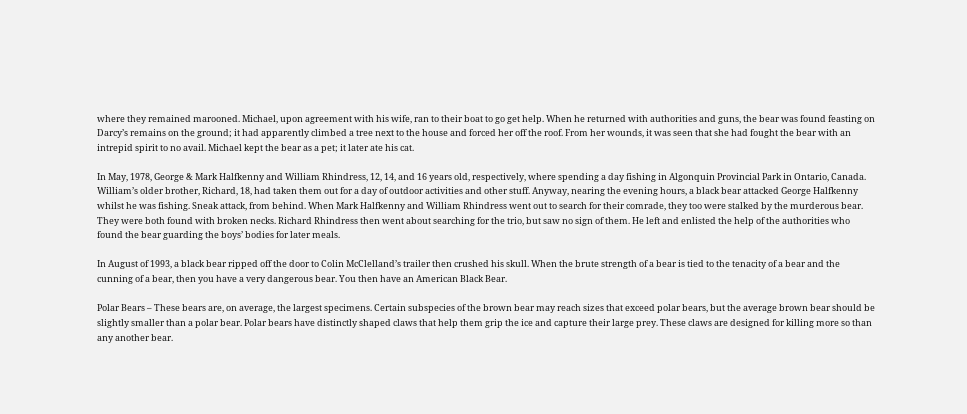where they remained marooned. Michael, upon agreement with his wife, ran to their boat to go get help. When he returned with authorities and guns, the bear was found feasting on Darcy’s remains on the ground; it had apparently climbed a tree next to the house and forced her off the roof. From her wounds, it was seen that she had fought the bear with an intrepid spirit to no avail. Michael kept the bear as a pet; it later ate his cat.

In May, 1978, George & Mark Halfkenny and William Rhindress, 12, 14, and 16 years old, respectively, where spending a day fishing in Algonquin Provincial Park in Ontario, Canada. William’s older brother, Richard, 18, had taken them out for a day of outdoor activities and other stuff. Anyway, nearing the evening hours, a black bear attacked George Halfkenny whilst he was fishing. Sneak attack, from behind. When Mark Halfkenny and William Rhindress went out to search for their comrade, they too were stalked by the murderous bear. They were both found with broken necks. Richard Rhindress then went about searching for the trio, but saw no sign of them. He left and enlisted the help of the authorities who found the bear guarding the boys’ bodies for later meals.

In August of 1993, a black bear ripped off the door to Colin McClelland’s trailer then crushed his skull. When the brute strength of a bear is tied to the tenacity of a bear and the cunning of a bear, then you have a very dangerous bear. You then have an American Black Bear.

Polar Bears – These bears are, on average, the largest specimens. Certain subspecies of the brown bear may reach sizes that exceed polar bears, but the average brown bear should be slightly smaller than a polar bear. Polar bears have distinctly shaped claws that help them grip the ice and capture their large prey. These claws are designed for killing more so than any another bear.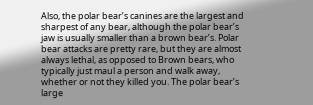Also, the polar bear’s canines are the largest and sharpest of any bear, although the polar bear’s jaw is usually smaller than a brown bear’s. Polar bear attacks are pretty rare, but they are almost always lethal, as opposed to Brown bears, who typically just maul a person and walk away, whether or not they killed you. The polar bear’s large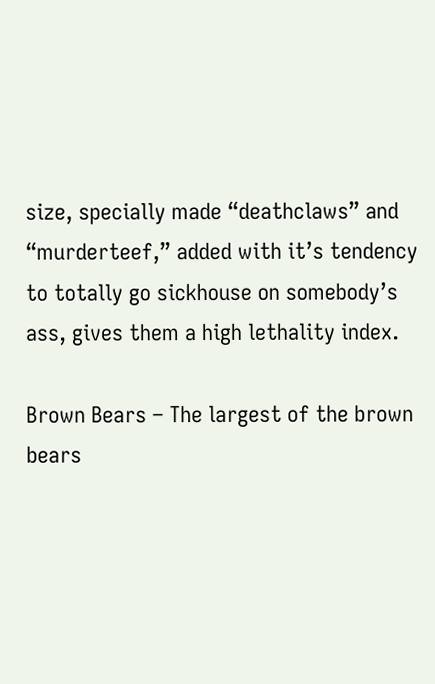size, specially made “deathclaws” and “murderteef,” added with it’s tendency to totally go sickhouse on somebody’s ass, gives them a high lethality index.

Brown Bears – The largest of the brown bears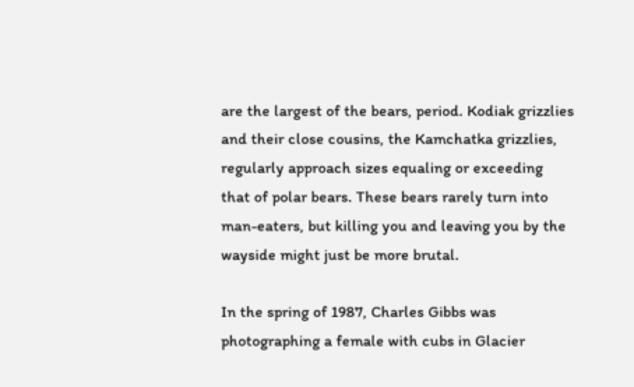are the largest of the bears, period. Kodiak grizzlies and their close cousins, the Kamchatka grizzlies, regularly approach sizes equaling or exceeding that of polar bears. These bears rarely turn into man-eaters, but killing you and leaving you by the wayside might just be more brutal.

In the spring of 1987, Charles Gibbs was photographing a female with cubs in Glacier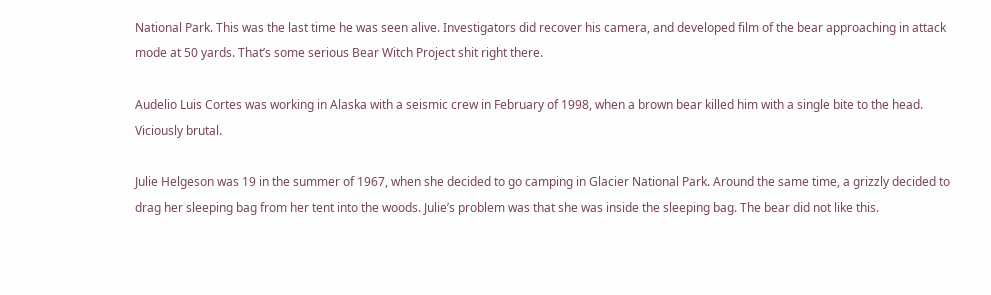National Park. This was the last time he was seen alive. Investigators did recover his camera, and developed film of the bear approaching in attack mode at 50 yards. That’s some serious Bear Witch Project shit right there.

Audelio Luis Cortes was working in Alaska with a seismic crew in February of 1998, when a brown bear killed him with a single bite to the head. Viciously brutal.

Julie Helgeson was 19 in the summer of 1967, when she decided to go camping in Glacier National Park. Around the same time, a grizzly decided to drag her sleeping bag from her tent into the woods. Julie’s problem was that she was inside the sleeping bag. The bear did not like this.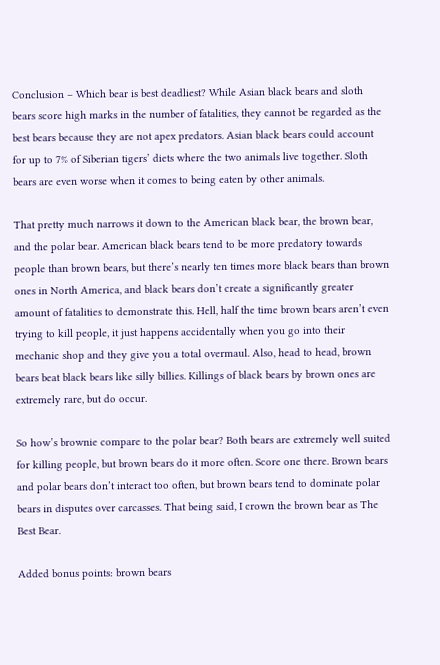Conclusion – Which bear is best deadliest? While Asian black bears and sloth bears score high marks in the number of fatalities, they cannot be regarded as the best bears because they are not apex predators. Asian black bears could account for up to 7% of Siberian tigers’ diets where the two animals live together. Sloth bears are even worse when it comes to being eaten by other animals.

That pretty much narrows it down to the American black bear, the brown bear, and the polar bear. American black bears tend to be more predatory towards people than brown bears, but there’s nearly ten times more black bears than brown ones in North America, and black bears don’t create a significantly greater amount of fatalities to demonstrate this. Hell, half the time brown bears aren’t even trying to kill people, it just happens accidentally when you go into their mechanic shop and they give you a total overmaul. Also, head to head, brown bears beat black bears like silly billies. Killings of black bears by brown ones are extremely rare, but do occur.

So how’s brownie compare to the polar bear? Both bears are extremely well suited for killing people, but brown bears do it more often. Score one there. Brown bears and polar bears don’t interact too often, but brown bears tend to dominate polar bears in disputes over carcasses. That being said, I crown the brown bear as The Best Bear.

Added bonus points: brown bears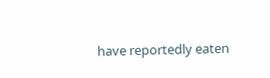have reportedly eaten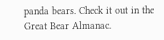panda bears. Check it out in the Great Bear Almanac.